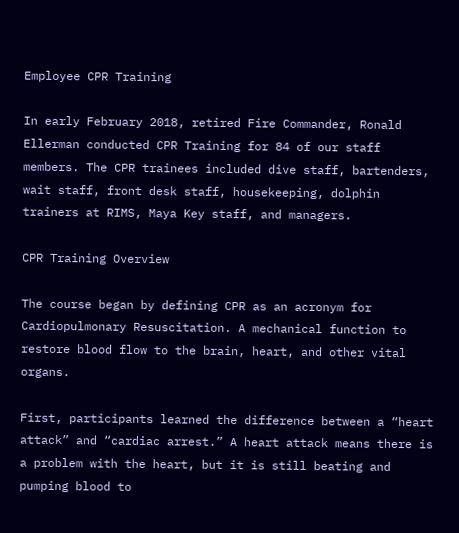Employee CPR Training

In early February 2018, retired Fire Commander, Ronald Ellerman conducted CPR Training for 84 of our staff members. The CPR trainees included dive staff, bartenders, wait staff, front desk staff, housekeeping, dolphin trainers at RIMS, Maya Key staff, and managers.

CPR Training Overview

The course began by defining CPR as an acronym for Cardiopulmonary Resuscitation. A mechanical function to restore blood flow to the brain, heart, and other vital organs.

First, participants learned the difference between a “heart attack” and “cardiac arrest.” A heart attack means there is a problem with the heart, but it is still beating and pumping blood to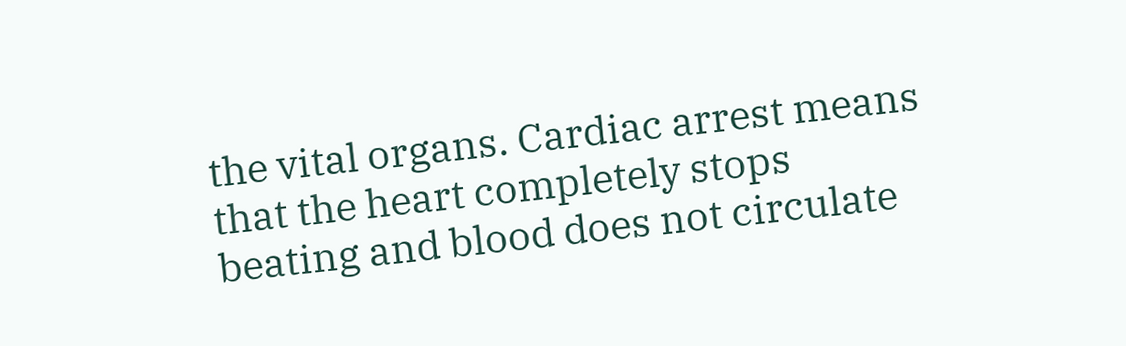the vital organs. Cardiac arrest means that the heart completely stops beating and blood does not circulate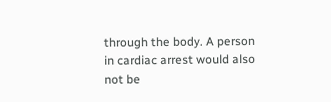through the body. A person in cardiac arrest would also not be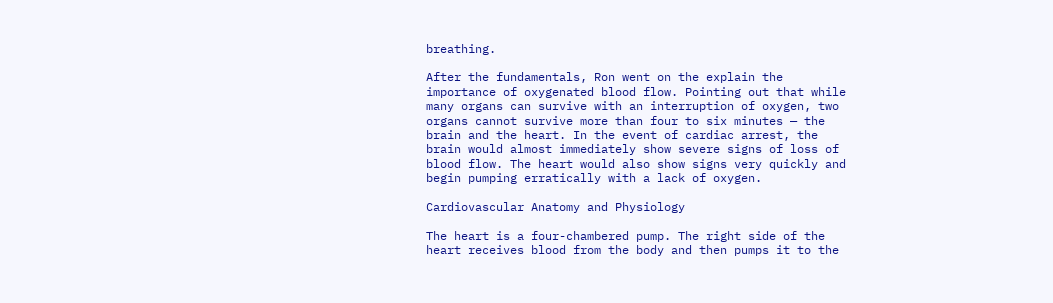breathing.

After the fundamentals, Ron went on the explain the importance of oxygenated blood flow. Pointing out that while many organs can survive with an interruption of oxygen, two organs cannot survive more than four to six minutes — the brain and the heart. In the event of cardiac arrest, the brain would almost immediately show severe signs of loss of blood flow. The heart would also show signs very quickly and begin pumping erratically with a lack of oxygen.

Cardiovascular Anatomy and Physiology

The heart is a four-chambered pump. The right side of the heart receives blood from the body and then pumps it to the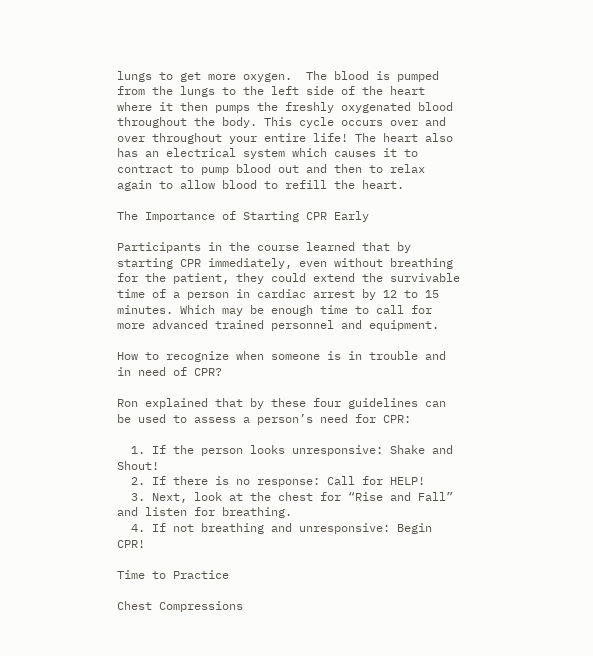lungs to get more oxygen.  The blood is pumped from the lungs to the left side of the heart where it then pumps the freshly oxygenated blood throughout the body. This cycle occurs over and over throughout your entire life! The heart also has an electrical system which causes it to contract to pump blood out and then to relax again to allow blood to refill the heart.

The Importance of Starting CPR Early

Participants in the course learned that by starting CPR immediately, even without breathing for the patient, they could extend the survivable time of a person in cardiac arrest by 12 to 15 minutes. Which may be enough time to call for more advanced trained personnel and equipment.

How to recognize when someone is in trouble and in need of CPR?

Ron explained that by these four guidelines can be used to assess a person’s need for CPR:

  1. If the person looks unresponsive: Shake and Shout!
  2. If there is no response: Call for HELP!
  3. Next, look at the chest for “Rise and Fall” and listen for breathing.
  4. If not breathing and unresponsive: Begin CPR!

Time to Practice

Chest Compressions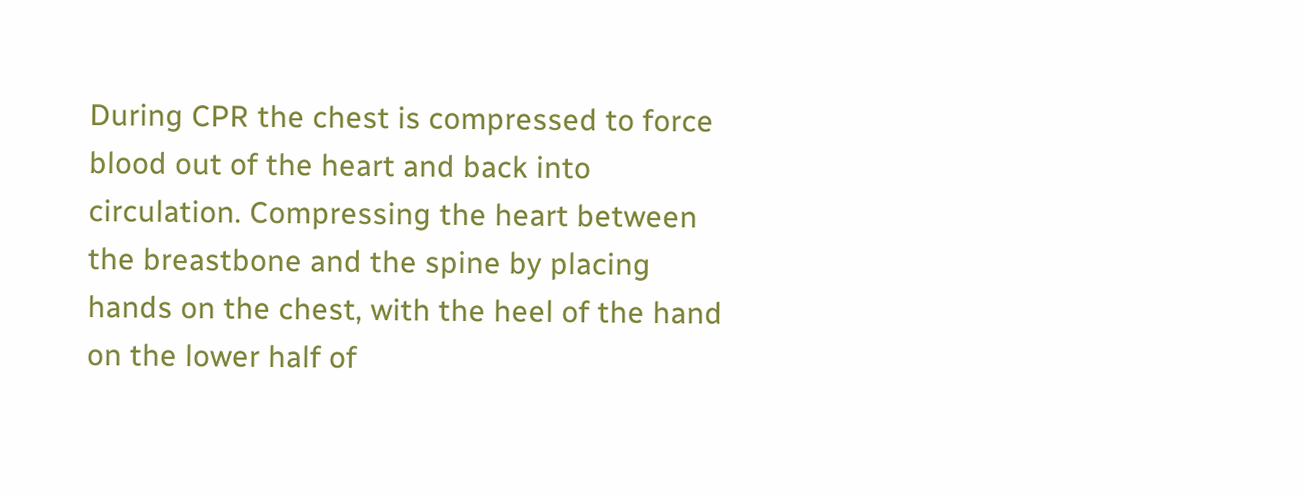During CPR the chest is compressed to force blood out of the heart and back into circulation. Compressing the heart between the breastbone and the spine by placing hands on the chest, with the heel of the hand on the lower half of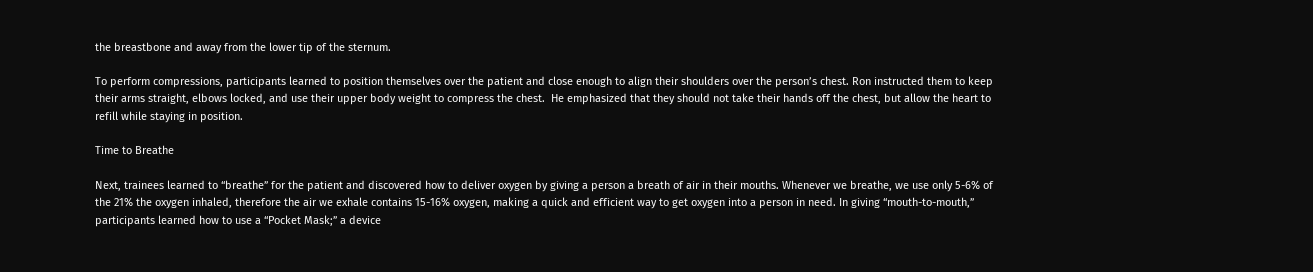the breastbone and away from the lower tip of the sternum.

To perform compressions, participants learned to position themselves over the patient and close enough to align their shoulders over the person’s chest. Ron instructed them to keep their arms straight, elbows locked, and use their upper body weight to compress the chest.  He emphasized that they should not take their hands off the chest, but allow the heart to refill while staying in position.

Time to Breathe

Next, trainees learned to “breathe” for the patient and discovered how to deliver oxygen by giving a person a breath of air in their mouths. Whenever we breathe, we use only 5-6% of the 21% the oxygen inhaled, therefore the air we exhale contains 15-16% oxygen, making a quick and efficient way to get oxygen into a person in need. In giving “mouth-to-mouth,” participants learned how to use a “Pocket Mask;” a device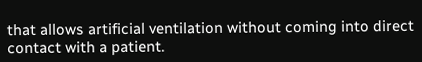that allows artificial ventilation without coming into direct contact with a patient.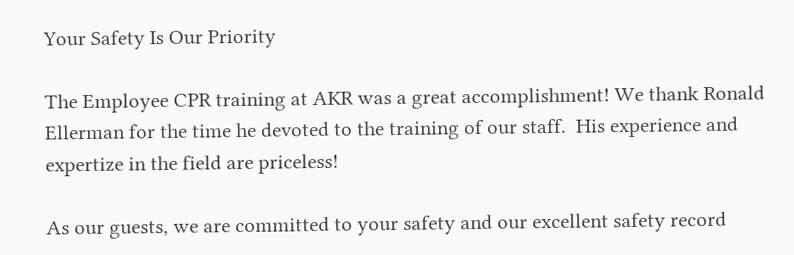Your Safety Is Our Priority

The Employee CPR training at AKR was a great accomplishment! We thank Ronald Ellerman for the time he devoted to the training of our staff.  His experience and expertize in the field are priceless!

As our guests, we are committed to your safety and our excellent safety record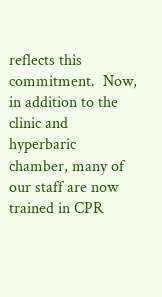reflects this commitment.  Now, in addition to the clinic and hyperbaric chamber, many of our staff are now trained in CPR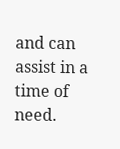and can assist in a time of need.